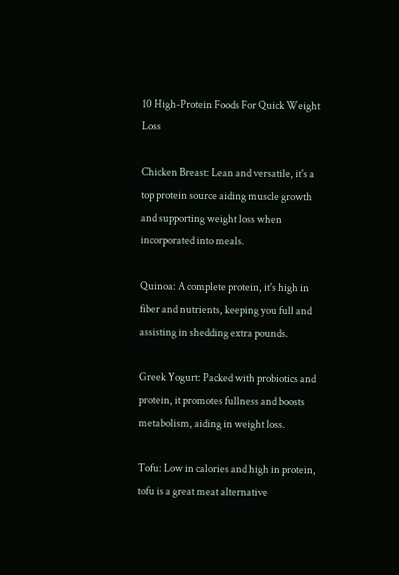10 High-Protein Foods For Quick Weight Loss

Chicken Breast: Lean and versatile, it's a top protein source aiding muscle growth and supporting weight loss when incorporated into meals.

Quinoa: A complete protein, it's high in fiber and nutrients, keeping you full and assisting in shedding extra pounds.

Greek Yogurt: Packed with probiotics and protein, it promotes fullness and boosts metabolism, aiding in weight loss.

Tofu: Low in calories and high in protein, tofu is a great meat alternative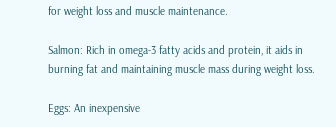for weight loss and muscle maintenance.

Salmon: Rich in omega-3 fatty acids and protein, it aids in burning fat and maintaining muscle mass during weight loss.

Eggs: An inexpensive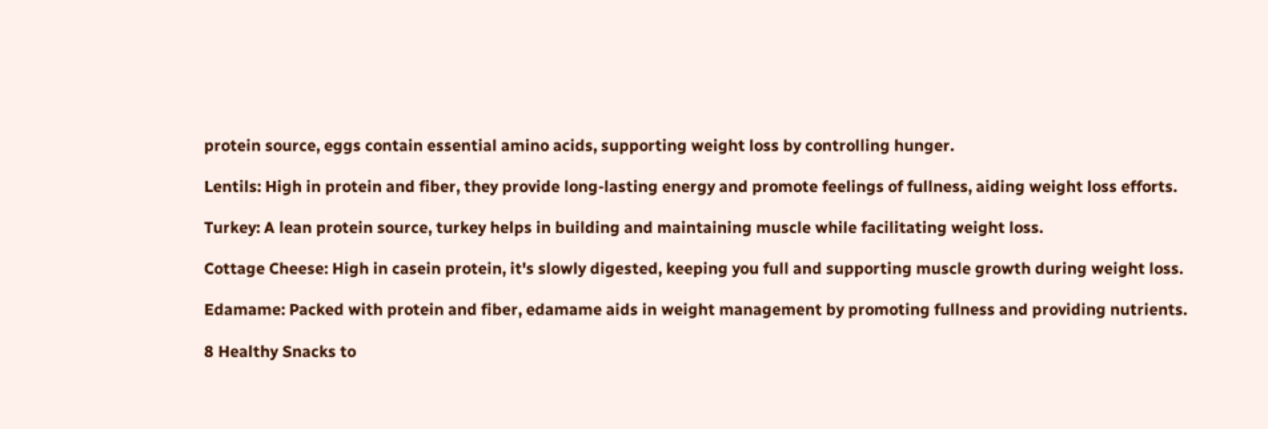protein source, eggs contain essential amino acids, supporting weight loss by controlling hunger.

Lentils: High in protein and fiber, they provide long-lasting energy and promote feelings of fullness, aiding weight loss efforts.

Turkey: A lean protein source, turkey helps in building and maintaining muscle while facilitating weight loss.

Cottage Cheese: High in casein protein, it's slowly digested, keeping you full and supporting muscle growth during weight loss.

Edamame: Packed with protein and fiber, edamame aids in weight management by promoting fullness and providing nutrients.

8 Healthy Snacks to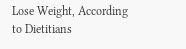Lose Weight, According to Dietitians